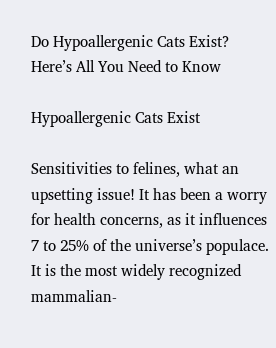Do Hypoallergenic Cats Exist? Here’s All You Need to Know

Hypoallergenic Cats Exist

Sensitivities to felines, what an upsetting issue! It has been a worry for health concerns, as it influences 7 to 25% of the universe’s populace. It is the most widely recognized mammalian-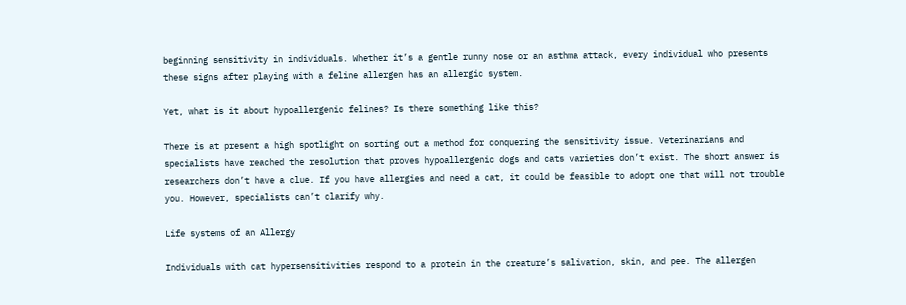beginning sensitivity in individuals. Whether it’s a gentle runny nose or an asthma attack, every individual who presents these signs after playing with a feline allergen has an allergic system.

Yet, what is it about hypoallergenic felines? Is there something like this?

There is at present a high spotlight on sorting out a method for conquering the sensitivity issue. Veterinarians and specialists have reached the resolution that proves hypoallergenic dogs and cats varieties don’t exist. The short answer is researchers don’t have a clue. If you have allergies and need a cat, it could be feasible to adopt one that will not trouble you. However, specialists can’t clarify why.

Life systems of an Allergy

Individuals with cat hypersensitivities respond to a protein in the creature’s salivation, skin, and pee. The allergen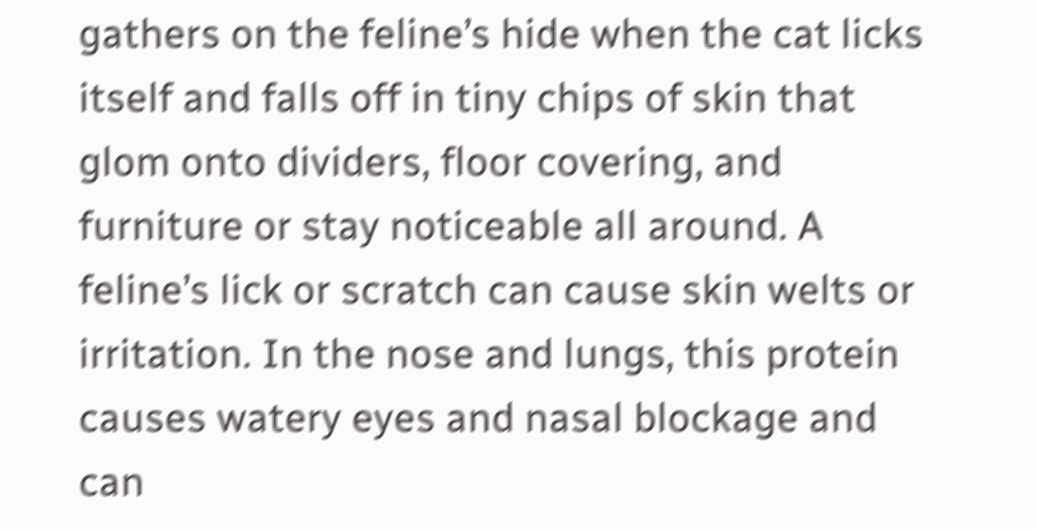gathers on the feline’s hide when the cat licks itself and falls off in tiny chips of skin that glom onto dividers, floor covering, and furniture or stay noticeable all around. A feline’s lick or scratch can cause skin welts or irritation. In the nose and lungs, this protein causes watery eyes and nasal blockage and can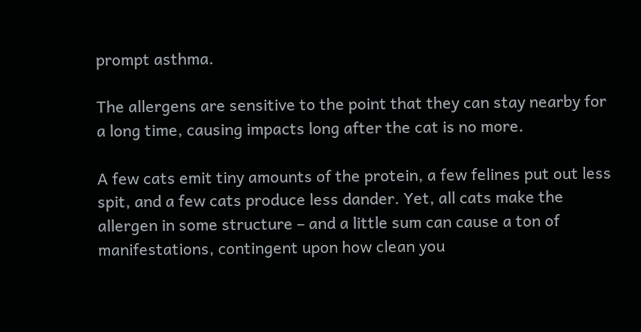prompt asthma.

The allergens are sensitive to the point that they can stay nearby for a long time, causing impacts long after the cat is no more.

A few cats emit tiny amounts of the protein, a few felines put out less spit, and a few cats produce less dander. Yet, all cats make the allergen in some structure – and a little sum can cause a ton of manifestations, contingent upon how clean you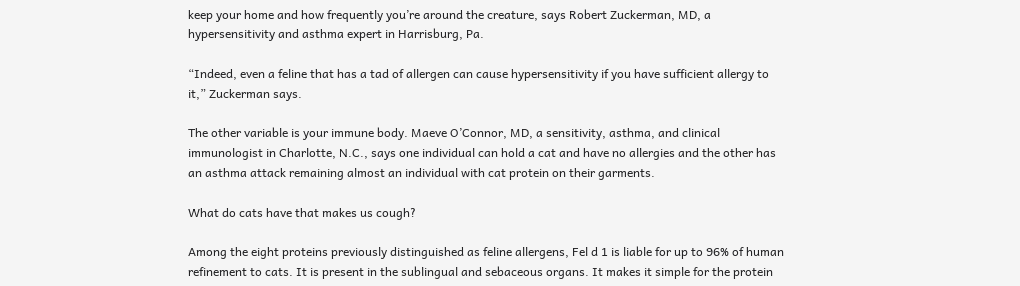keep your home and how frequently you’re around the creature, says Robert Zuckerman, MD, a hypersensitivity and asthma expert in Harrisburg, Pa.

“Indeed, even a feline that has a tad of allergen can cause hypersensitivity if you have sufficient allergy to it,” Zuckerman says.

The other variable is your immune body. Maeve O’Connor, MD, a sensitivity, asthma, and clinical immunologist in Charlotte, N.C., says one individual can hold a cat and have no allergies and the other has an asthma attack remaining almost an individual with cat protein on their garments.

What do cats have that makes us cough?

Among the eight proteins previously distinguished as feline allergens, Fel d 1 is liable for up to 96% of human refinement to cats. It is present in the sublingual and sebaceous organs. It makes it simple for the protein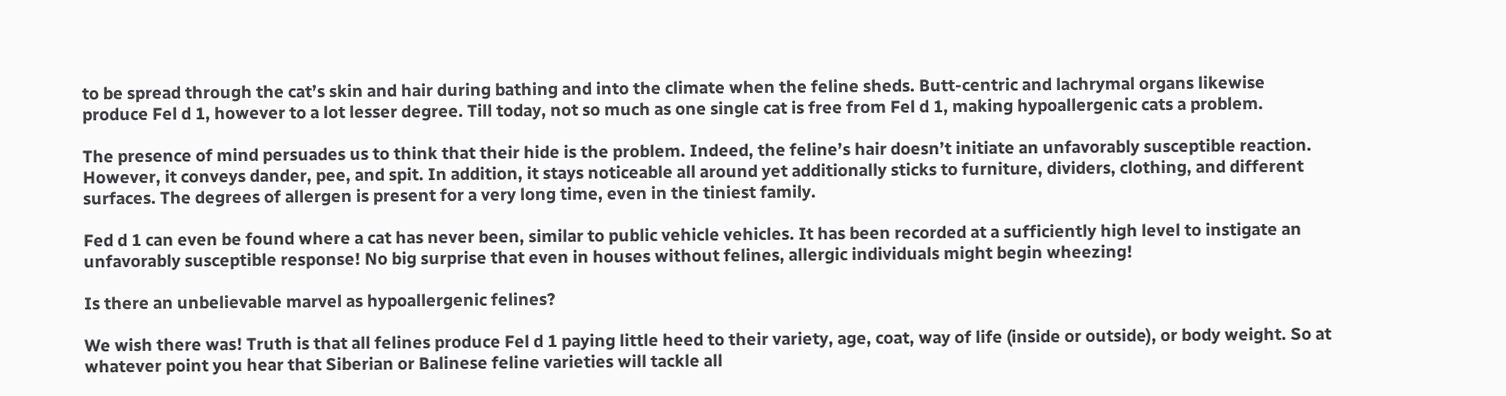to be spread through the cat’s skin and hair during bathing and into the climate when the feline sheds. Butt-centric and lachrymal organs likewise produce Fel d 1, however to a lot lesser degree. Till today, not so much as one single cat is free from Fel d 1, making hypoallergenic cats a problem.

The presence of mind persuades us to think that their hide is the problem. Indeed, the feline’s hair doesn’t initiate an unfavorably susceptible reaction. However, it conveys dander, pee, and spit. In addition, it stays noticeable all around yet additionally sticks to furniture, dividers, clothing, and different surfaces. The degrees of allergen is present for a very long time, even in the tiniest family.

Fed d 1 can even be found where a cat has never been, similar to public vehicle vehicles. It has been recorded at a sufficiently high level to instigate an unfavorably susceptible response! No big surprise that even in houses without felines, allergic individuals might begin wheezing!

Is there an unbelievable marvel as hypoallergenic felines?

We wish there was! Truth is that all felines produce Fel d 1 paying little heed to their variety, age, coat, way of life (inside or outside), or body weight. So at whatever point you hear that Siberian or Balinese feline varieties will tackle all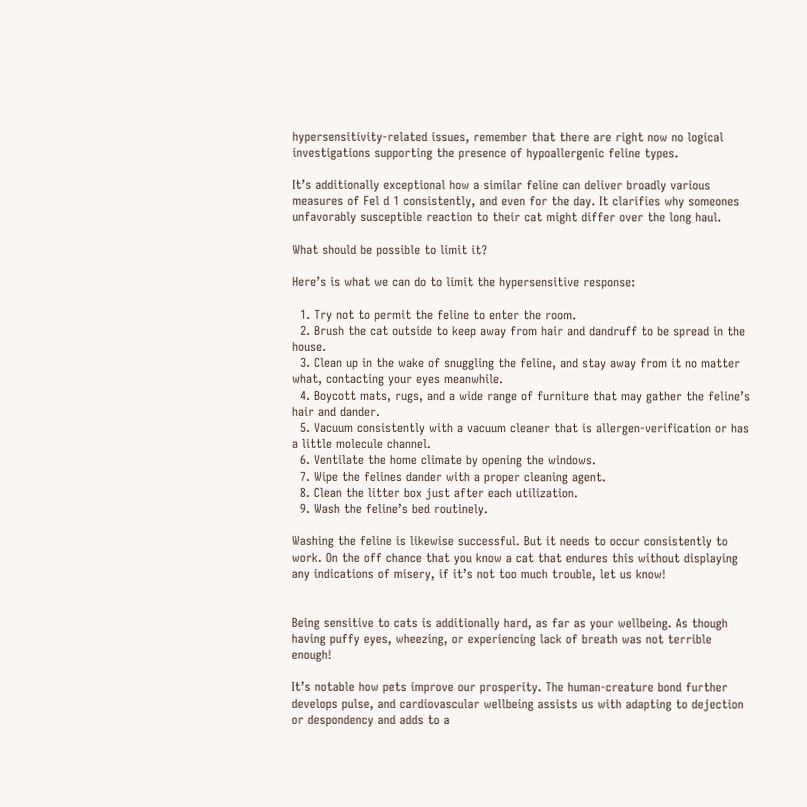hypersensitivity-related issues, remember that there are right now no logical investigations supporting the presence of hypoallergenic feline types.

It’s additionally exceptional how a similar feline can deliver broadly various measures of Fel d 1 consistently, and even for the day. It clarifies why someones unfavorably susceptible reaction to their cat might differ over the long haul.

What should be possible to limit it?

Here’s is what we can do to limit the hypersensitive response:

  1. Try not to permit the feline to enter the room.
  2. Brush the cat outside to keep away from hair and dandruff to be spread in the house.
  3. Clean up in the wake of snuggling the feline, and stay away from it no matter what, contacting your eyes meanwhile.
  4. Boycott mats, rugs, and a wide range of furniture that may gather the feline’s hair and dander.
  5. Vacuum consistently with a vacuum cleaner that is allergen-verification or has a little molecule channel.
  6. Ventilate the home climate by opening the windows.
  7. Wipe the felines dander with a proper cleaning agent.
  8. Clean the litter box just after each utilization.
  9. Wash the feline’s bed routinely.

Washing the feline is likewise successful. But it needs to occur consistently to work. On the off chance that you know a cat that endures this without displaying any indications of misery, if it’s not too much trouble, let us know!


Being sensitive to cats is additionally hard, as far as your wellbeing. As though having puffy eyes, wheezing, or experiencing lack of breath was not terrible enough!

It’s notable how pets improve our prosperity. The human-creature bond further develops pulse, and cardiovascular wellbeing assists us with adapting to dejection or despondency and adds to a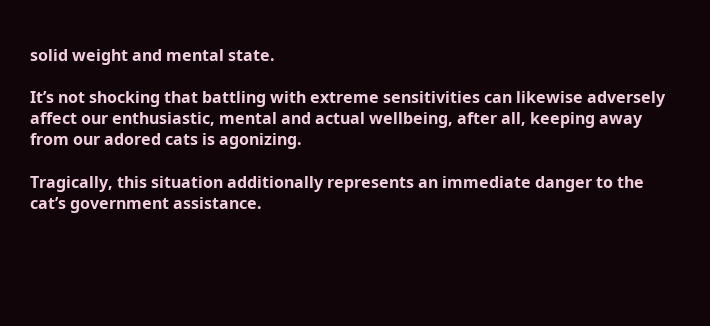solid weight and mental state.

It’s not shocking that battling with extreme sensitivities can likewise adversely affect our enthusiastic, mental and actual wellbeing, after all, keeping away from our adored cats is agonizing.

Tragically, this situation additionally represents an immediate danger to the cat’s government assistance.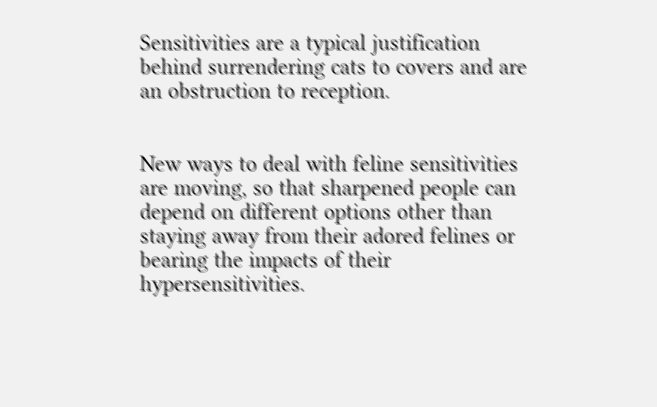Sensitivities are a typical justification behind surrendering cats to covers and are an obstruction to reception.


New ways to deal with feline sensitivities are moving, so that sharpened people can depend on different options other than staying away from their adored felines or bearing the impacts of their hypersensitivities.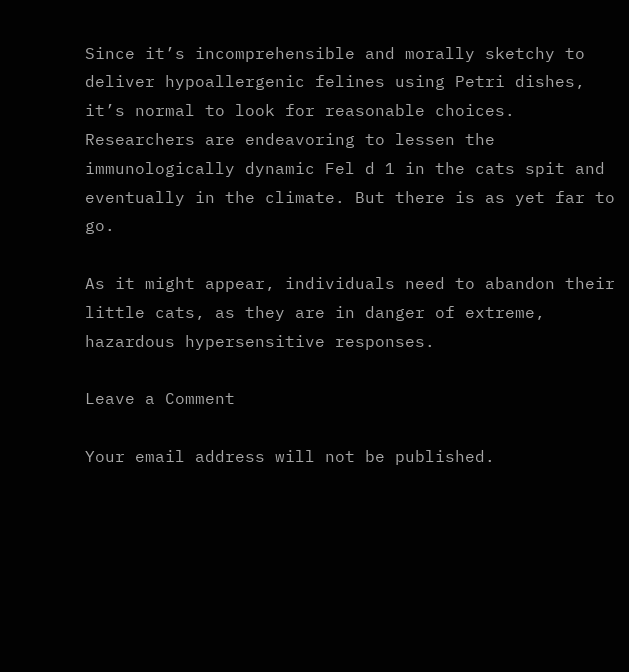Since it’s incomprehensible and morally sketchy to deliver hypoallergenic felines using Petri dishes, it’s normal to look for reasonable choices. Researchers are endeavoring to lessen the immunologically dynamic Fel d 1 in the cats spit and eventually in the climate. But there is as yet far to go.

As it might appear, individuals need to abandon their little cats, as they are in danger of extreme, hazardous hypersensitive responses.

Leave a Comment

Your email address will not be published.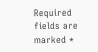Required fields are marked *